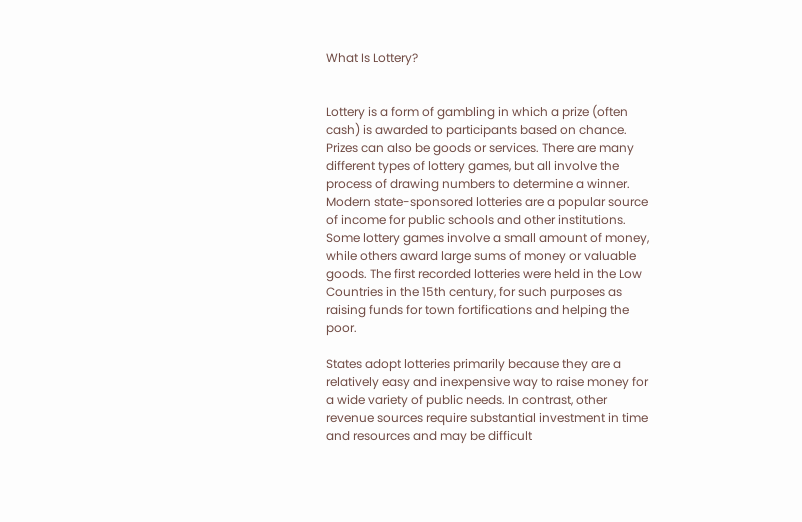What Is Lottery?


Lottery is a form of gambling in which a prize (often cash) is awarded to participants based on chance. Prizes can also be goods or services. There are many different types of lottery games, but all involve the process of drawing numbers to determine a winner. Modern state-sponsored lotteries are a popular source of income for public schools and other institutions. Some lottery games involve a small amount of money, while others award large sums of money or valuable goods. The first recorded lotteries were held in the Low Countries in the 15th century, for such purposes as raising funds for town fortifications and helping the poor.

States adopt lotteries primarily because they are a relatively easy and inexpensive way to raise money for a wide variety of public needs. In contrast, other revenue sources require substantial investment in time and resources and may be difficult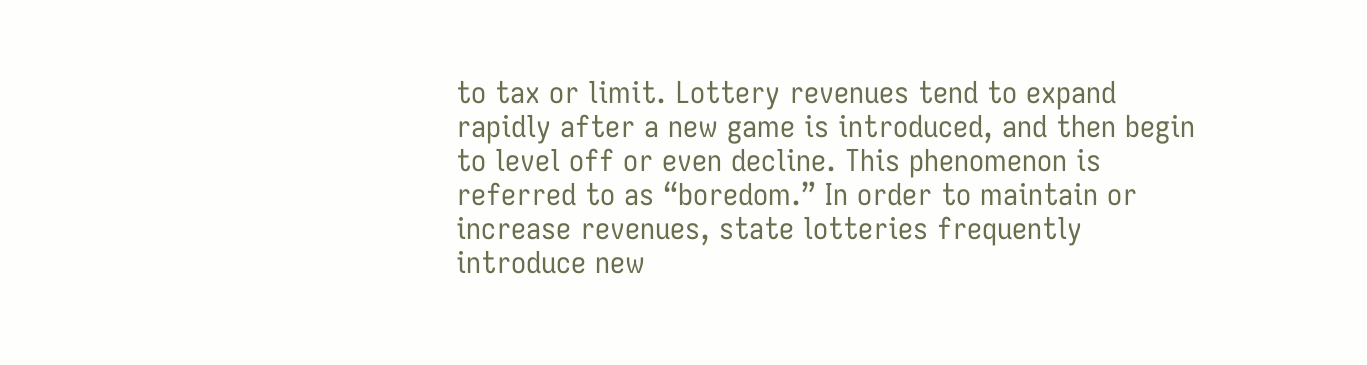to tax or limit. Lottery revenues tend to expand rapidly after a new game is introduced, and then begin to level off or even decline. This phenomenon is referred to as “boredom.” In order to maintain or increase revenues, state lotteries frequently introduce new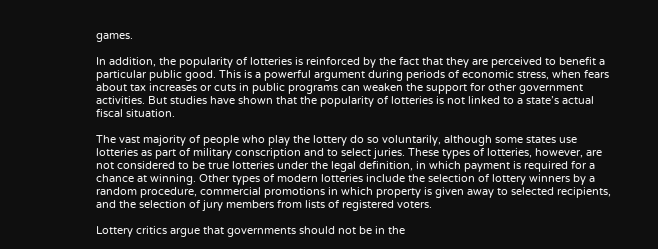games.

In addition, the popularity of lotteries is reinforced by the fact that they are perceived to benefit a particular public good. This is a powerful argument during periods of economic stress, when fears about tax increases or cuts in public programs can weaken the support for other government activities. But studies have shown that the popularity of lotteries is not linked to a state’s actual fiscal situation.

The vast majority of people who play the lottery do so voluntarily, although some states use lotteries as part of military conscription and to select juries. These types of lotteries, however, are not considered to be true lotteries under the legal definition, in which payment is required for a chance at winning. Other types of modern lotteries include the selection of lottery winners by a random procedure, commercial promotions in which property is given away to selected recipients, and the selection of jury members from lists of registered voters.

Lottery critics argue that governments should not be in the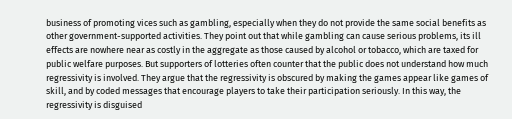business of promoting vices such as gambling, especially when they do not provide the same social benefits as other government-supported activities. They point out that while gambling can cause serious problems, its ill effects are nowhere near as costly in the aggregate as those caused by alcohol or tobacco, which are taxed for public welfare purposes. But supporters of lotteries often counter that the public does not understand how much regressivity is involved. They argue that the regressivity is obscured by making the games appear like games of skill, and by coded messages that encourage players to take their participation seriously. In this way, the regressivity is disguised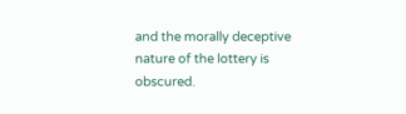and the morally deceptive nature of the lottery is obscured.